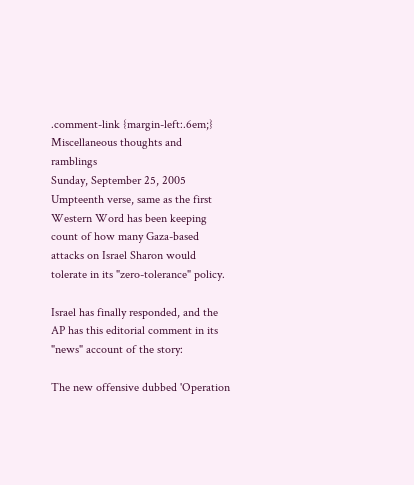.comment-link {margin-left:.6em;}
Miscellaneous thoughts and ramblings
Sunday, September 25, 2005
Umpteenth verse, same as the first
Western Word has been keeping count of how many Gaza-based attacks on Israel Sharon would tolerate in its "zero-tolerance" policy.

Israel has finally responded, and the AP has this editorial comment in its "news" account of the story:

The new offensive dubbed 'Operation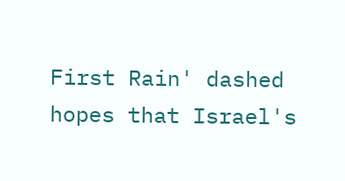First Rain' dashed hopes that Israel's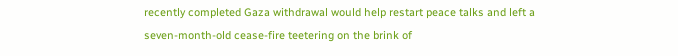recently completed Gaza withdrawal would help restart peace talks and left a seven-month-old cease-fire teetering on the brink of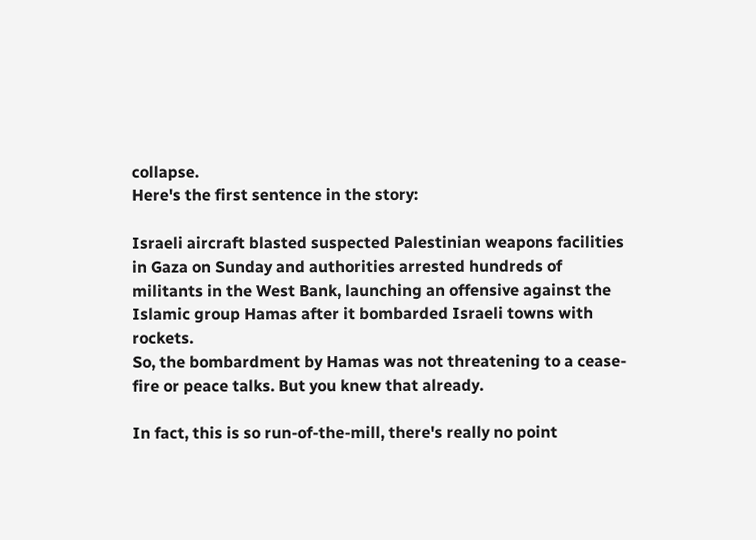collapse.
Here's the first sentence in the story:

Israeli aircraft blasted suspected Palestinian weapons facilities in Gaza on Sunday and authorities arrested hundreds of militants in the West Bank, launching an offensive against the Islamic group Hamas after it bombarded Israeli towns with rockets.
So, the bombardment by Hamas was not threatening to a cease-fire or peace talks. But you knew that already.

In fact, this is so run-of-the-mill, there's really no point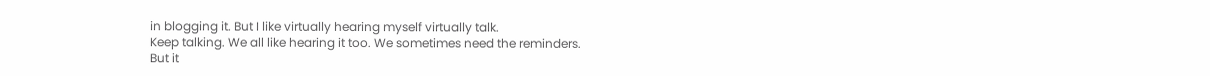in blogging it. But I like virtually hearing myself virtually talk.
Keep talking. We all like hearing it too. We sometimes need the reminders.
But it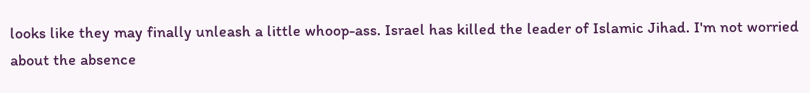looks like they may finally unleash a little whoop-ass. Israel has killed the leader of Islamic Jihad. I'm not worried about the absence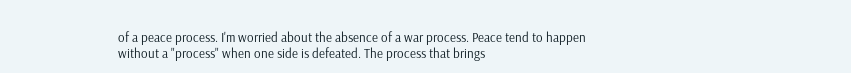of a peace process. I'm worried about the absence of a war process. Peace tend to happen without a "process" when one side is defeated. The process that brings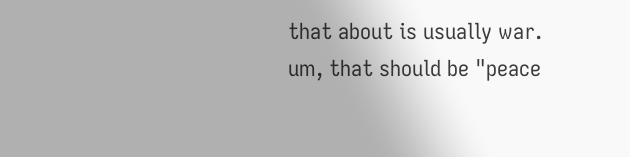that about is usually war.
um, that should be "peace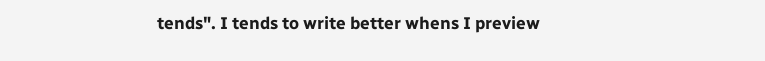tends". I tends to write better whens I preview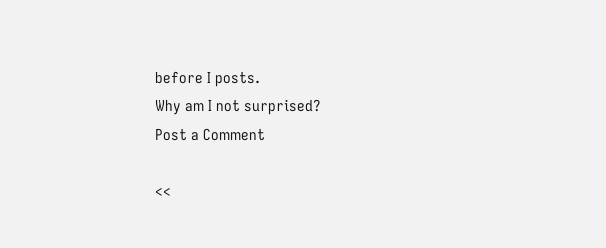before I posts.
Why am I not surprised?
Post a Comment

<<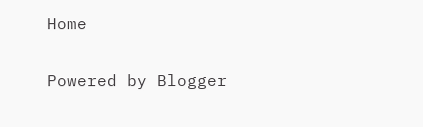Home

Powered by Blogger